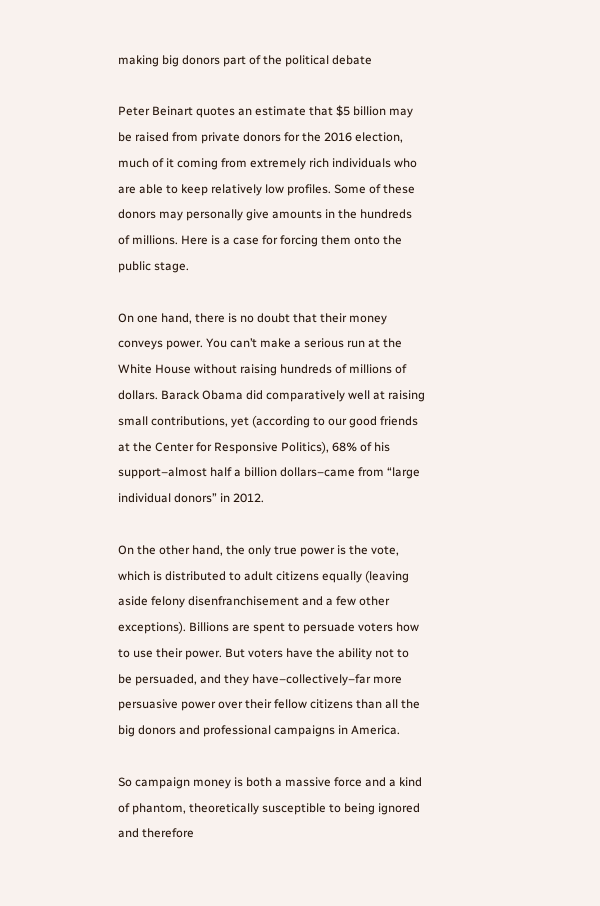making big donors part of the political debate

Peter Beinart quotes an estimate that $5 billion may be raised from private donors for the 2016 election, much of it coming from extremely rich individuals who are able to keep relatively low profiles. Some of these donors may personally give amounts in the hundreds of millions. Here is a case for forcing them onto the public stage.

On one hand, there is no doubt that their money conveys power. You can’t make a serious run at the White House without raising hundreds of millions of dollars. Barack Obama did comparatively well at raising small contributions, yet (according to our good friends at the Center for Responsive Politics), 68% of his support–almost half a billion dollars–came from “large individual donors” in 2012.

On the other hand, the only true power is the vote, which is distributed to adult citizens equally (leaving aside felony disenfranchisement and a few other exceptions). Billions are spent to persuade voters how to use their power. But voters have the ability not to be persuaded, and they have–collectively–far more persuasive power over their fellow citizens than all the big donors and professional campaigns in America.

So campaign money is both a massive force and a kind of phantom, theoretically susceptible to being ignored and therefore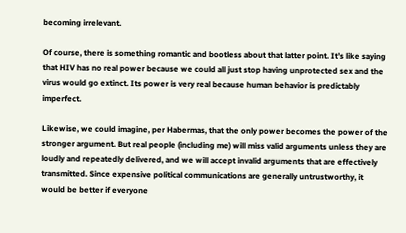becoming irrelevant.

Of course, there is something romantic and bootless about that latter point. It’s like saying that HIV has no real power because we could all just stop having unprotected sex and the virus would go extinct. Its power is very real because human behavior is predictably imperfect.

Likewise, we could imagine, per Habermas, that the only power becomes the power of the stronger argument. But real people (including me) will miss valid arguments unless they are loudly and repeatedly delivered, and we will accept invalid arguments that are effectively transmitted. Since expensive political communications are generally untrustworthy, it would be better if everyone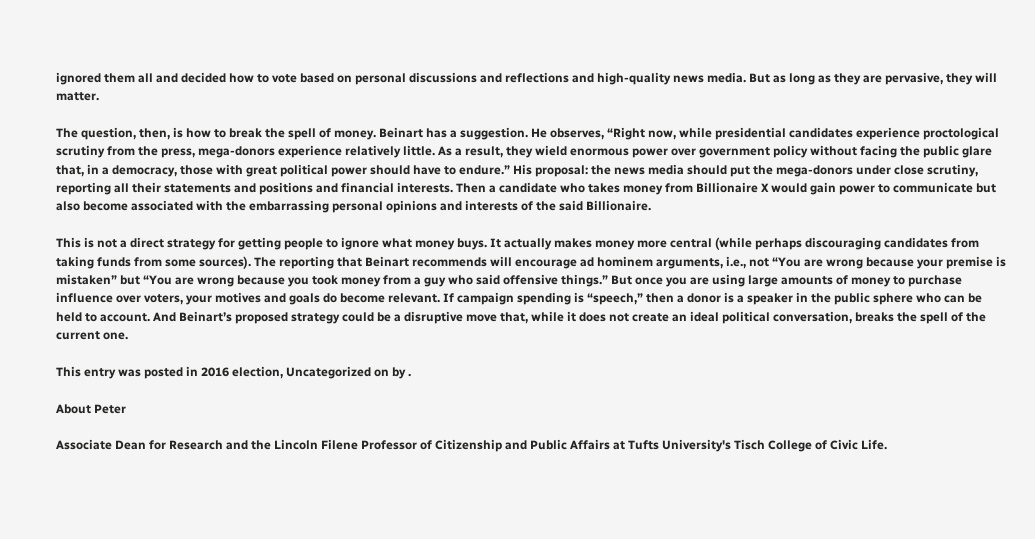ignored them all and decided how to vote based on personal discussions and reflections and high-quality news media. But as long as they are pervasive, they will matter.

The question, then, is how to break the spell of money. Beinart has a suggestion. He observes, “Right now, while presidential candidates experience proctological scrutiny from the press, mega-donors experience relatively little. As a result, they wield enormous power over government policy without facing the public glare that, in a democracy, those with great political power should have to endure.” His proposal: the news media should put the mega-donors under close scrutiny, reporting all their statements and positions and financial interests. Then a candidate who takes money from Billionaire X would gain power to communicate but also become associated with the embarrassing personal opinions and interests of the said Billionaire.

This is not a direct strategy for getting people to ignore what money buys. It actually makes money more central (while perhaps discouraging candidates from taking funds from some sources). The reporting that Beinart recommends will encourage ad hominem arguments, i.e., not “You are wrong because your premise is mistaken” but “You are wrong because you took money from a guy who said offensive things.” But once you are using large amounts of money to purchase influence over voters, your motives and goals do become relevant. If campaign spending is “speech,” then a donor is a speaker in the public sphere who can be held to account. And Beinart’s proposed strategy could be a disruptive move that, while it does not create an ideal political conversation, breaks the spell of the current one.

This entry was posted in 2016 election, Uncategorized on by .

About Peter

Associate Dean for Research and the Lincoln Filene Professor of Citizenship and Public Affairs at Tufts University's Tisch College of Civic Life.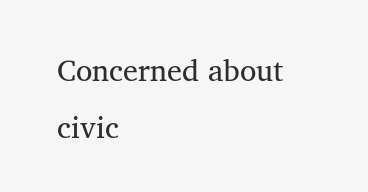Concerned about civic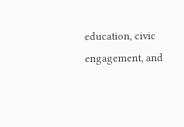education, civic engagement, and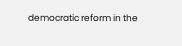democratic reform in the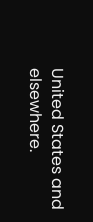United States and elsewhere.